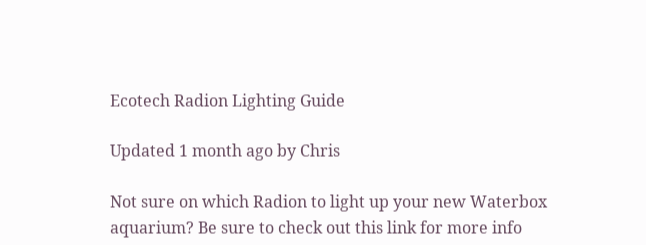Ecotech Radion Lighting Guide

Updated 1 month ago by Chris

Not sure on which Radion to light up your new Waterbox aquarium? Be sure to check out this link for more info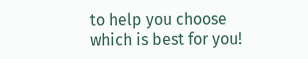to help you choose which is best for you!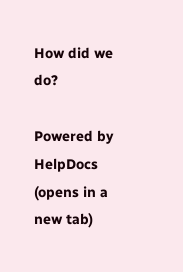How did we do?

Powered by HelpDocs (opens in a new tab)